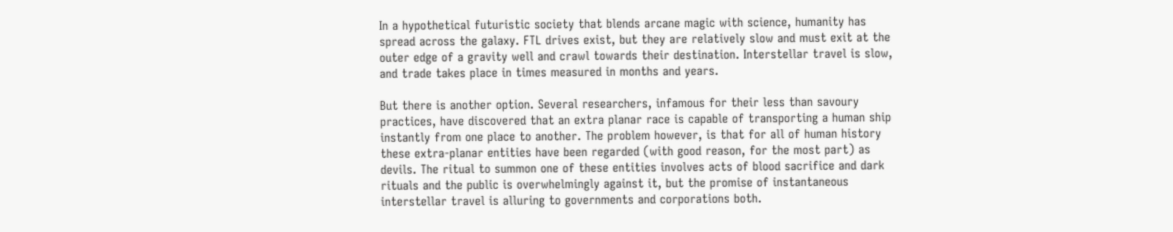In a hypothetical futuristic society that blends arcane magic with science, humanity has spread across the galaxy. FTL drives exist, but they are relatively slow and must exit at the outer edge of a gravity well and crawl towards their destination. Interstellar travel is slow, and trade takes place in times measured in months and years.

But there is another option. Several researchers, infamous for their less than savoury practices, have discovered that an extra planar race is capable of transporting a human ship instantly from one place to another. The problem however, is that for all of human history these extra-planar entities have been regarded (with good reason, for the most part) as devils. The ritual to summon one of these entities involves acts of blood sacrifice and dark rituals and the public is overwhelmingly against it, but the promise of instantaneous interstellar travel is alluring to governments and corporations both.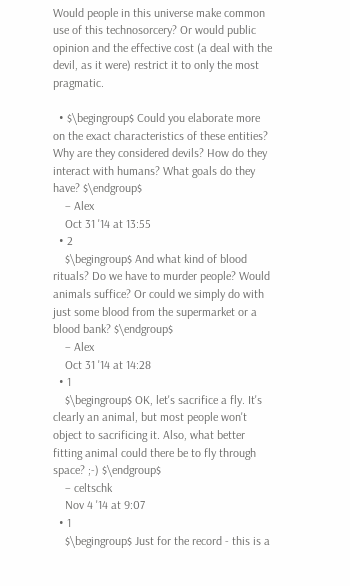Would people in this universe make common use of this technosorcery? Or would public opinion and the effective cost (a deal with the devil, as it were) restrict it to only the most pragmatic.

  • $\begingroup$ Could you elaborate more on the exact characteristics of these entities? Why are they considered devils? How do they interact with humans? What goals do they have? $\endgroup$
    – Alex
    Oct 31 '14 at 13:55
  • 2
    $\begingroup$ And what kind of blood rituals? Do we have to murder people? Would animals suffice? Or could we simply do with just some blood from the supermarket or a blood bank? $\endgroup$
    – Alex
    Oct 31 '14 at 14:28
  • 1
    $\begingroup$ OK, let's sacrifice a fly. It's clearly an animal, but most people won't object to sacrificing it. Also, what better fitting animal could there be to fly through space? ;-) $\endgroup$
    – celtschk
    Nov 4 '14 at 9:07
  • 1
    $\begingroup$ Just for the record - this is a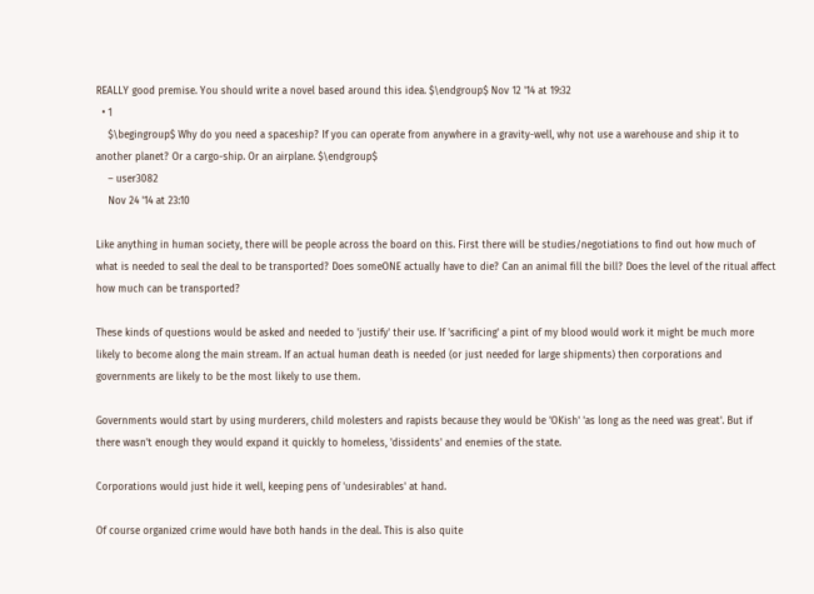REALLY good premise. You should write a novel based around this idea. $\endgroup$ Nov 12 '14 at 19:32
  • 1
    $\begingroup$ Why do you need a spaceship? If you can operate from anywhere in a gravity-well, why not use a warehouse and ship it to another planet? Or a cargo-ship. Or an airplane. $\endgroup$
    – user3082
    Nov 24 '14 at 23:10

Like anything in human society, there will be people across the board on this. First there will be studies/negotiations to find out how much of what is needed to seal the deal to be transported? Does someONE actually have to die? Can an animal fill the bill? Does the level of the ritual affect how much can be transported?

These kinds of questions would be asked and needed to 'justify' their use. If 'sacrificing' a pint of my blood would work it might be much more likely to become along the main stream. If an actual human death is needed (or just needed for large shipments) then corporations and governments are likely to be the most likely to use them.

Governments would start by using murderers, child molesters and rapists because they would be 'OKish' 'as long as the need was great'. But if there wasn't enough they would expand it quickly to homeless, 'dissidents' and enemies of the state.

Corporations would just hide it well, keeping pens of 'undesirables' at hand.

Of course organized crime would have both hands in the deal. This is also quite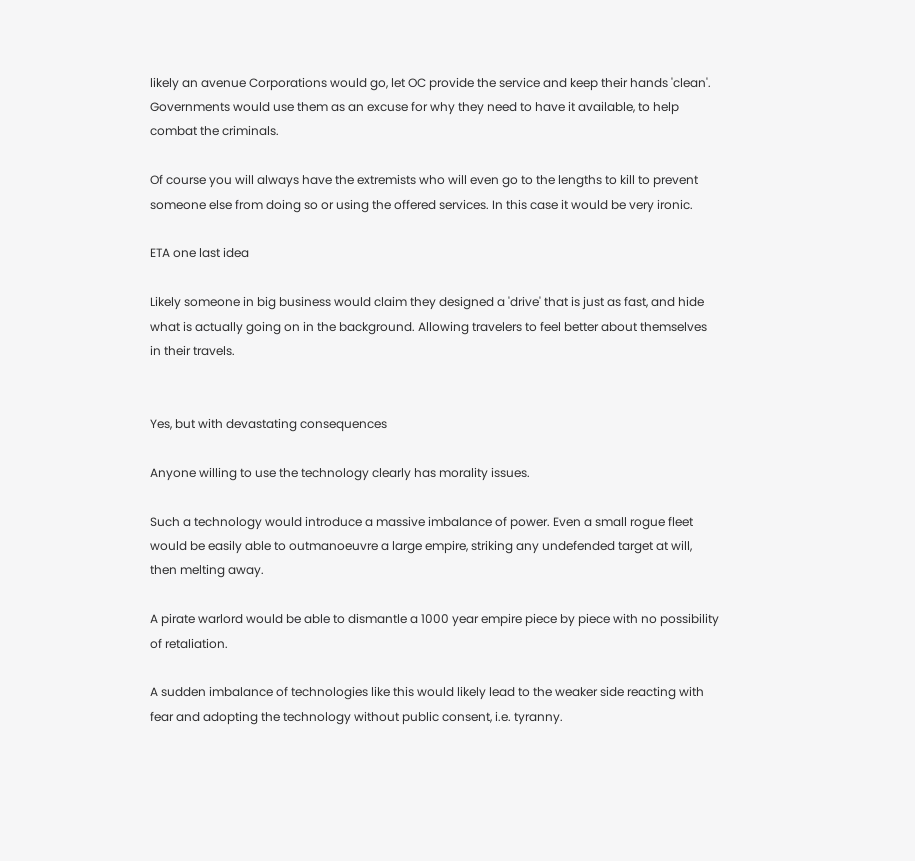likely an avenue Corporations would go, let OC provide the service and keep their hands 'clean'. Governments would use them as an excuse for why they need to have it available, to help combat the criminals.

Of course you will always have the extremists who will even go to the lengths to kill to prevent someone else from doing so or using the offered services. In this case it would be very ironic.

ETA one last idea

Likely someone in big business would claim they designed a 'drive' that is just as fast, and hide what is actually going on in the background. Allowing travelers to feel better about themselves in their travels.


Yes, but with devastating consequences

Anyone willing to use the technology clearly has morality issues.

Such a technology would introduce a massive imbalance of power. Even a small rogue fleet would be easily able to outmanoeuvre a large empire, striking any undefended target at will, then melting away.

A pirate warlord would be able to dismantle a 1000 year empire piece by piece with no possibility of retaliation.

A sudden imbalance of technologies like this would likely lead to the weaker side reacting with fear and adopting the technology without public consent, i.e. tyranny.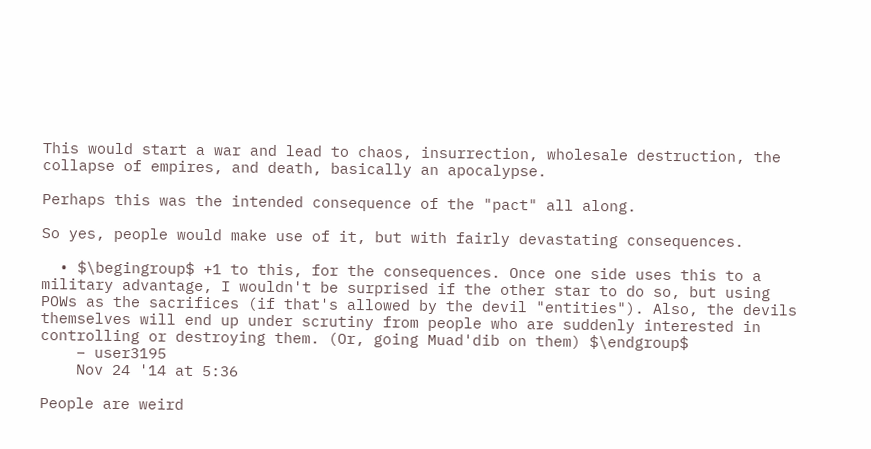This would start a war and lead to chaos, insurrection, wholesale destruction, the collapse of empires, and death, basically an apocalypse.

Perhaps this was the intended consequence of the "pact" all along.

So yes, people would make use of it, but with fairly devastating consequences.

  • $\begingroup$ +1 to this, for the consequences. Once one side uses this to a military advantage, I wouldn't be surprised if the other star to do so, but using POWs as the sacrifices (if that's allowed by the devil "entities"). Also, the devils themselves will end up under scrutiny from people who are suddenly interested in controlling or destroying them. (Or, going Muad'dib on them) $\endgroup$
    – user3195
    Nov 24 '14 at 5:36

People are weird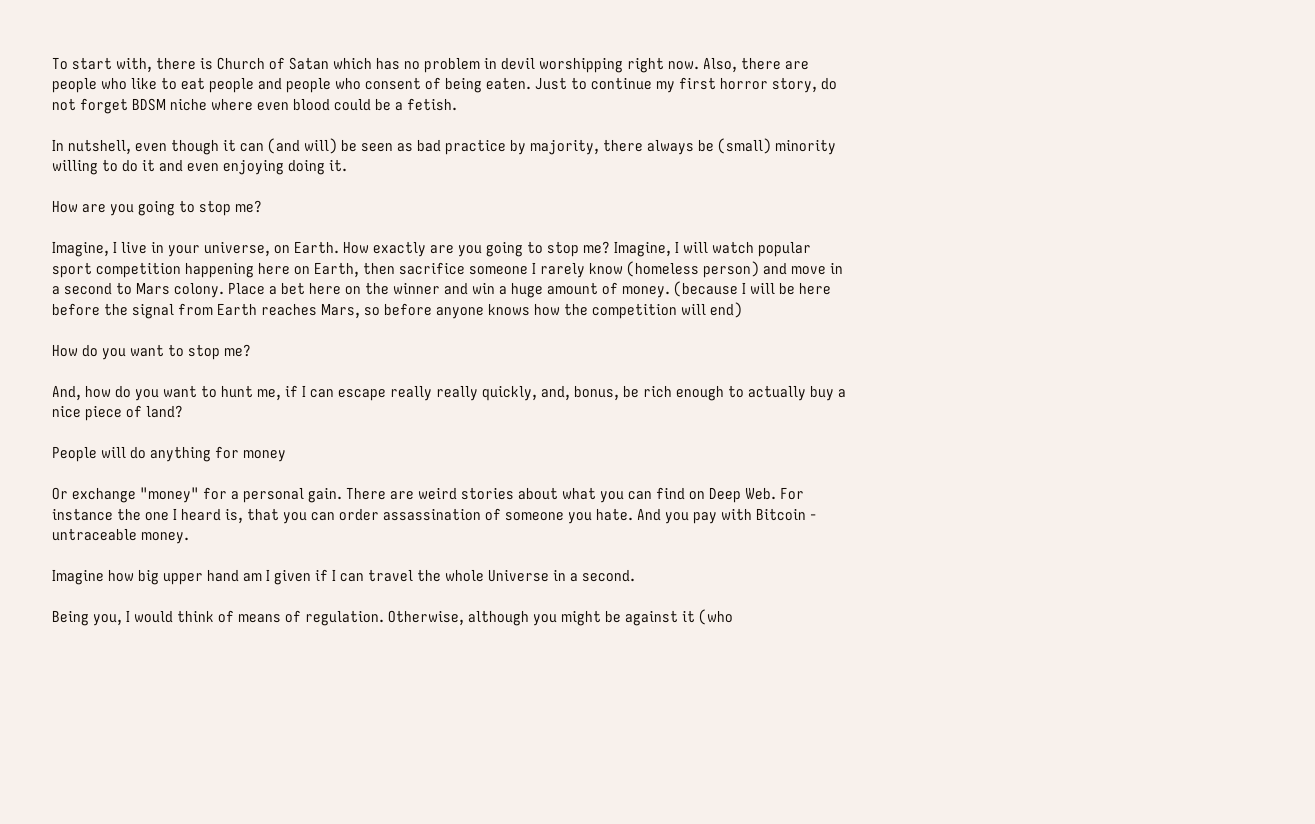To start with, there is Church of Satan which has no problem in devil worshipping right now. Also, there are people who like to eat people and people who consent of being eaten. Just to continue my first horror story, do not forget BDSM niche where even blood could be a fetish.

In nutshell, even though it can (and will) be seen as bad practice by majority, there always be (small) minority willing to do it and even enjoying doing it.

How are you going to stop me?

Imagine, I live in your universe, on Earth. How exactly are you going to stop me? Imagine, I will watch popular sport competition happening here on Earth, then sacrifice someone I rarely know (homeless person) and move in a second to Mars colony. Place a bet here on the winner and win a huge amount of money. (because I will be here before the signal from Earth reaches Mars, so before anyone knows how the competition will end)

How do you want to stop me?

And, how do you want to hunt me, if I can escape really really quickly, and, bonus, be rich enough to actually buy a nice piece of land?

People will do anything for money

Or exchange "money" for a personal gain. There are weird stories about what you can find on Deep Web. For instance the one I heard is, that you can order assassination of someone you hate. And you pay with Bitcoin - untraceable money.

Imagine how big upper hand am I given if I can travel the whole Universe in a second.

Being you, I would think of means of regulation. Otherwise, although you might be against it (who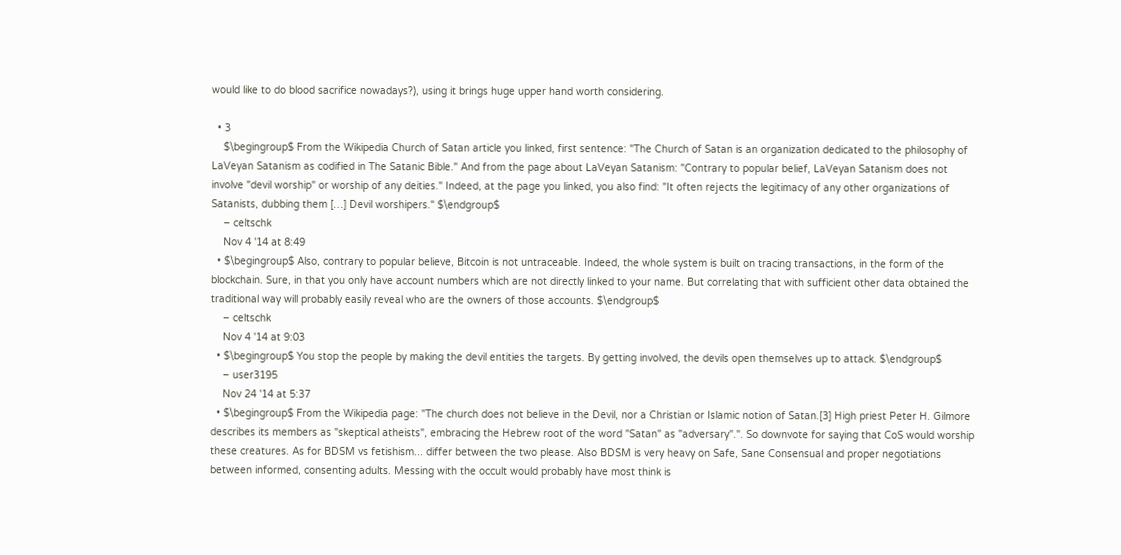would like to do blood sacrifice nowadays?), using it brings huge upper hand worth considering.

  • 3
    $\begingroup$ From the Wikipedia Church of Satan article you linked, first sentence: "The Church of Satan is an organization dedicated to the philosophy of LaVeyan Satanism as codified in The Satanic Bible." And from the page about LaVeyan Satanism: "Contrary to popular belief, LaVeyan Satanism does not involve "devil worship" or worship of any deities." Indeed, at the page you linked, you also find: "It often rejects the legitimacy of any other organizations of Satanists, dubbing them […] Devil worshipers." $\endgroup$
    – celtschk
    Nov 4 '14 at 8:49
  • $\begingroup$ Also, contrary to popular believe, Bitcoin is not untraceable. Indeed, the whole system is built on tracing transactions, in the form of the blockchain. Sure, in that you only have account numbers which are not directly linked to your name. But correlating that with sufficient other data obtained the traditional way will probably easily reveal who are the owners of those accounts. $\endgroup$
    – celtschk
    Nov 4 '14 at 9:03
  • $\begingroup$ You stop the people by making the devil entities the targets. By getting involved, the devils open themselves up to attack. $\endgroup$
    – user3195
    Nov 24 '14 at 5:37
  • $\begingroup$ From the Wikipedia page: "The church does not believe in the Devil, nor a Christian or Islamic notion of Satan.[3] High priest Peter H. Gilmore describes its members as "skeptical atheists", embracing the Hebrew root of the word "Satan" as "adversary".". So downvote for saying that CoS would worship these creatures. As for BDSM vs fetishism... differ between the two please. Also BDSM is very heavy on Safe, Sane Consensual and proper negotiations between informed, consenting adults. Messing with the occult would probably have most think is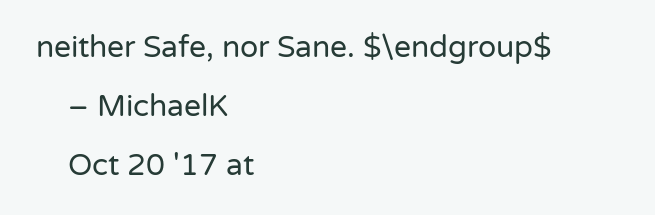neither Safe, nor Sane. $\endgroup$
    – MichaelK
    Oct 20 '17 at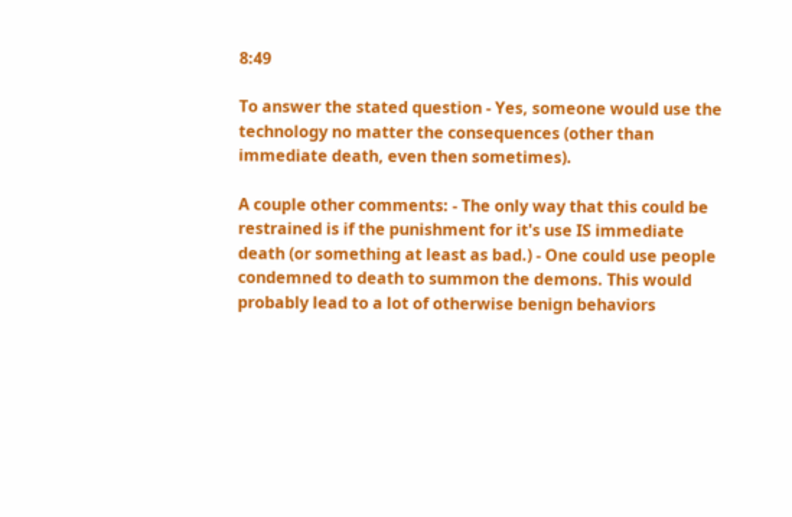8:49

To answer the stated question - Yes, someone would use the technology no matter the consequences (other than immediate death, even then sometimes).

A couple other comments: - The only way that this could be restrained is if the punishment for it's use IS immediate death (or something at least as bad.) - One could use people condemned to death to summon the demons. This would probably lead to a lot of otherwise benign behaviors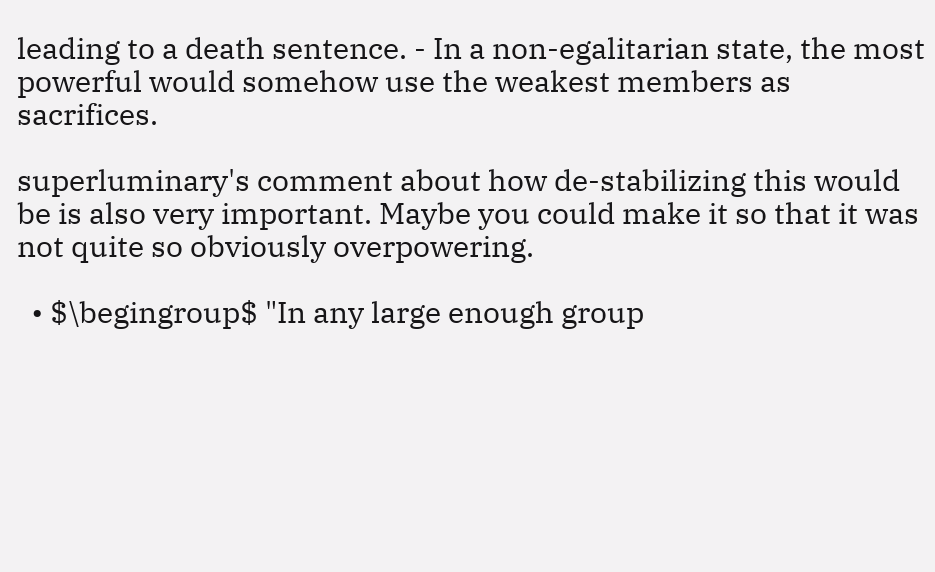leading to a death sentence. - In a non-egalitarian state, the most powerful would somehow use the weakest members as sacrifices.

superluminary's comment about how de-stabilizing this would be is also very important. Maybe you could make it so that it was not quite so obviously overpowering.

  • $\begingroup$ "In any large enough group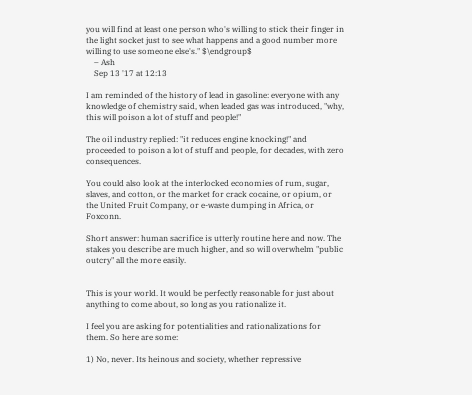you will find at least one person who's willing to stick their finger in the light socket just to see what happens and a good number more willing to use someone else's." $\endgroup$
    – Ash
    Sep 13 '17 at 12:13

I am reminded of the history of lead in gasoline: everyone with any knowledge of chemistry said, when leaded gas was introduced, "why, this will poison a lot of stuff and people!"

The oil industry replied: "it reduces engine knocking!" and proceeded to poison a lot of stuff and people, for decades, with zero consequences.

You could also look at the interlocked economies of rum, sugar, slaves, and cotton, or the market for crack cocaine, or opium, or the United Fruit Company, or e-waste dumping in Africa, or Foxconn.

Short answer: human sacrifice is utterly routine here and now. The stakes you describe are much higher, and so will overwhelm "public outcry" all the more easily.


This is your world. It would be perfectly reasonable for just about anything to come about, so long as you rationalize it.

I feel you are asking for potentialities and rationalizations for them. So here are some:

1) No, never. Its heinous and society, whether repressive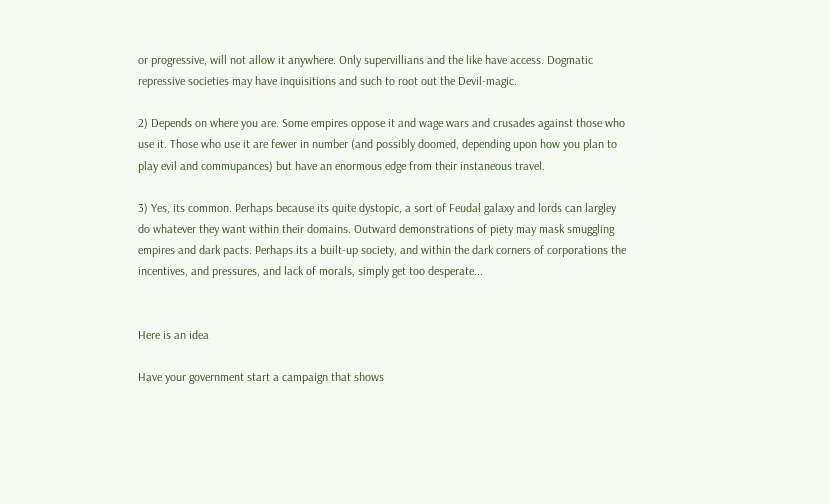or progressive, will not allow it anywhere. Only supervillians and the like have access. Dogmatic repressive societies may have inquisitions and such to root out the Devil-magic.

2) Depends on where you are. Some empires oppose it and wage wars and crusades against those who use it. Those who use it are fewer in number (and possibly doomed, depending upon how you plan to play evil and commupances) but have an enormous edge from their instaneous travel.

3) Yes, its common. Perhaps because its quite dystopic, a sort of Feudal galaxy and lords can largley do whatever they want within their domains. Outward demonstrations of piety may mask smuggling empires and dark pacts. Perhaps its a built-up society, and within the dark corners of corporations the incentives, and pressures, and lack of morals, simply get too desperate...


Here is an idea

Have your government start a campaign that shows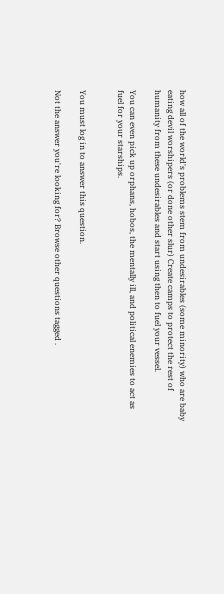how all of the world's problems stem from undesirables (some minority) who are baby eating devil worshipers (or done other slur) Create camps to protect the rest of humanity from these undesirables and start using then to fuel your vessel.

You can even pick up orphans, hobos, the mentally ill, and political enemies to act as fuel for your starships.


You must log in to answer this question.

Not the answer you're looking for? Browse other questions tagged .